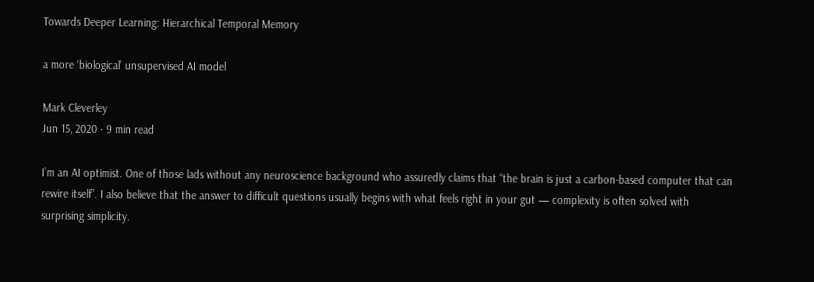Towards Deeper Learning: Hierarchical Temporal Memory

a more ‘biological’ unsupervised AI model

Mark Cleverley
Jun 15, 2020 · 9 min read

I’m an AI optimist. One of those lads without any neuroscience background who assuredly claims that “the brain is just a carbon-based computer that can rewire itself”. I also believe that the answer to difficult questions usually begins with what feels right in your gut — complexity is often solved with surprising simplicity.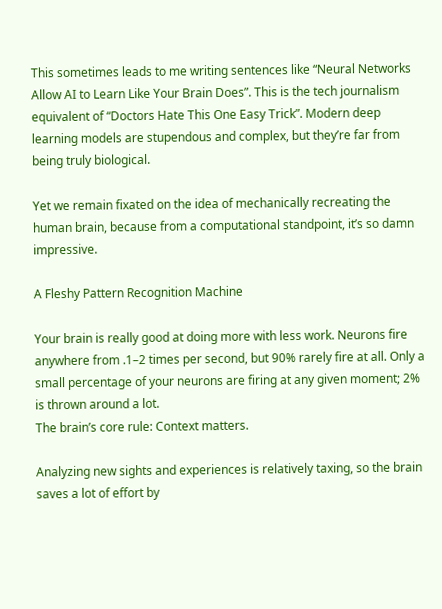This sometimes leads to me writing sentences like “Neural Networks Allow AI to Learn Like Your Brain Does”. This is the tech journalism equivalent of “Doctors Hate This One Easy Trick”. Modern deep learning models are stupendous and complex, but they’re far from being truly biological.

Yet we remain fixated on the idea of mechanically recreating the human brain, because from a computational standpoint, it’s so damn impressive.

A Fleshy Pattern Recognition Machine

Your brain is really good at doing more with less work. Neurons fire anywhere from .1–2 times per second, but 90% rarely fire at all. Only a small percentage of your neurons are firing at any given moment; 2% is thrown around a lot.
The brain’s core rule: Context matters.

Analyzing new sights and experiences is relatively taxing, so the brain saves a lot of effort by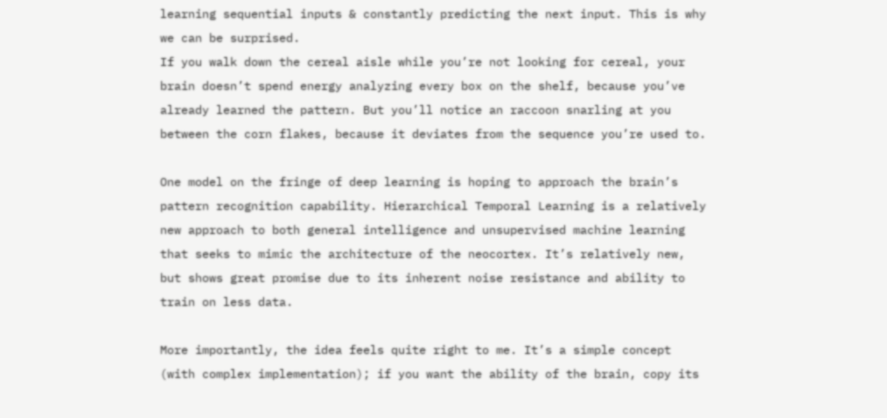learning sequential inputs & constantly predicting the next input. This is why we can be surprised.
If you walk down the cereal aisle while you’re not looking for cereal, your brain doesn’t spend energy analyzing every box on the shelf, because you’ve already learned the pattern. But you’ll notice an raccoon snarling at you between the corn flakes, because it deviates from the sequence you’re used to.

One model on the fringe of deep learning is hoping to approach the brain’s pattern recognition capability. Hierarchical Temporal Learning is a relatively new approach to both general intelligence and unsupervised machine learning that seeks to mimic the architecture of the neocortex. It’s relatively new, but shows great promise due to its inherent noise resistance and ability to train on less data.

More importantly, the idea feels quite right to me. It’s a simple concept (with complex implementation); if you want the ability of the brain, copy its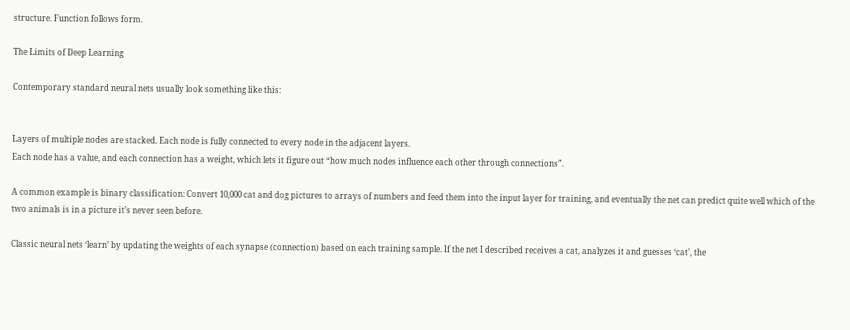structure. Function follows form.

The Limits of Deep Learning

Contemporary standard neural nets usually look something like this:


Layers of multiple nodes are stacked. Each node is fully connected to every node in the adjacent layers.
Each node has a value, and each connection has a weight, which lets it figure out “how much nodes influence each other through connections”.

A common example is binary classification: Convert 10,000 cat and dog pictures to arrays of numbers and feed them into the input layer for training, and eventually the net can predict quite well which of the two animals is in a picture it’s never seen before.

Classic neural nets ‘learn’ by updating the weights of each synapse (connection) based on each training sample. If the net I described receives a cat, analyzes it and guesses ‘cat’, the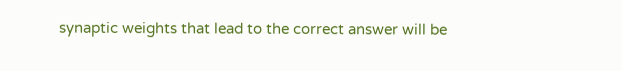synaptic weights that lead to the correct answer will be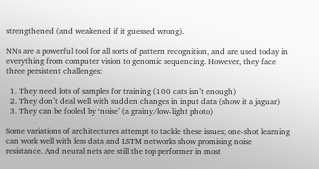strengthened (and weakened if it guessed wrong).

NNs are a powerful tool for all sorts of pattern recognition, and are used today in everything from computer vision to genomic sequencing. However, they face three persistent challenges:

  1. They need lots of samples for training (100 cats isn’t enough)
  2. They don’t deal well with sudden changes in input data (show it a jaguar)
  3. They can be fooled by ‘noise’ (a grainy/low-light photo)

Some variations of architectures attempt to tackle these issues; one-shot learning can work well with less data and LSTM networks show promising noise resistance. And neural nets are still the top performer in most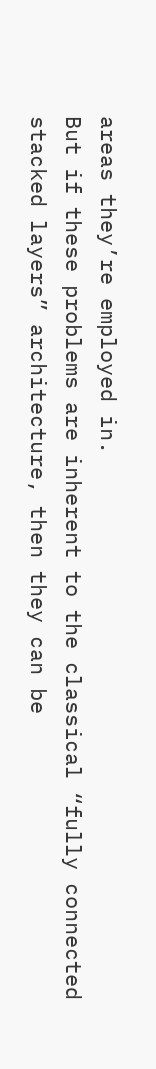areas they’re employed in.
But if these problems are inherent to the classical “fully connected stacked layers” architecture, then they can be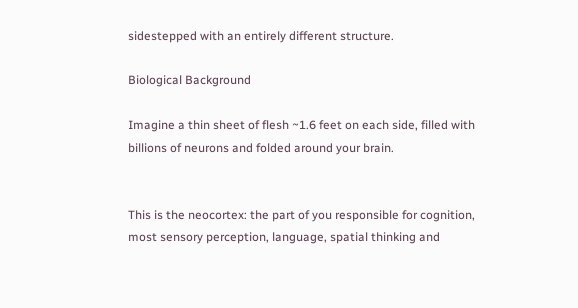sidestepped with an entirely different structure.

Biological Background

Imagine a thin sheet of flesh ~1.6 feet on each side, filled with billions of neurons and folded around your brain.


This is the neocortex: the part of you responsible for cognition, most sensory perception, language, spatial thinking and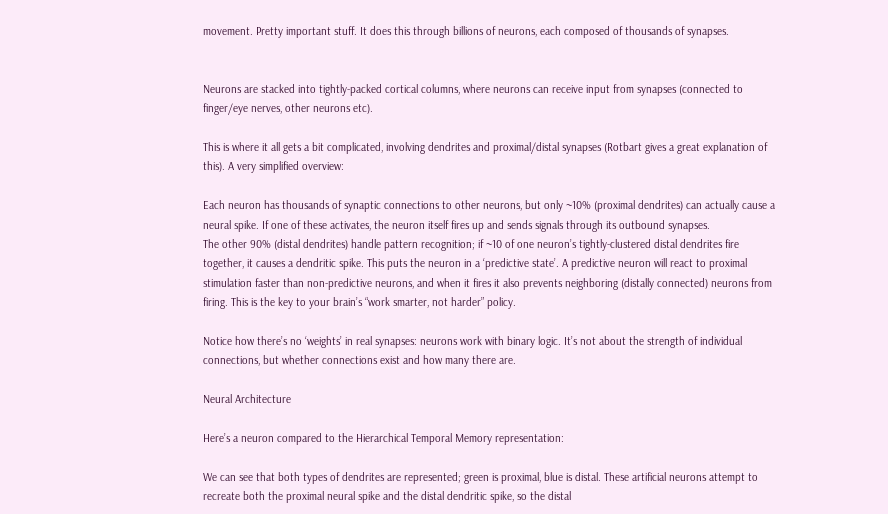movement. Pretty important stuff. It does this through billions of neurons, each composed of thousands of synapses.


Neurons are stacked into tightly-packed cortical columns, where neurons can receive input from synapses (connected to finger/eye nerves, other neurons etc).

This is where it all gets a bit complicated, involving dendrites and proximal/distal synapses (Rotbart gives a great explanation of this). A very simplified overview:

Each neuron has thousands of synaptic connections to other neurons, but only ~10% (proximal dendrites) can actually cause a neural spike. If one of these activates, the neuron itself fires up and sends signals through its outbound synapses.
The other 90% (distal dendrites) handle pattern recognition; if ~10 of one neuron’s tightly-clustered distal dendrites fire together, it causes a dendritic spike. This puts the neuron in a ‘predictive state’. A predictive neuron will react to proximal stimulation faster than non-predictive neurons, and when it fires it also prevents neighboring (distally connected) neurons from firing. This is the key to your brain’s “work smarter, not harder” policy.

Notice how there’s no ‘weights’ in real synapses: neurons work with binary logic. It’s not about the strength of individual connections, but whether connections exist and how many there are.

Neural Architecture

Here’s a neuron compared to the Hierarchical Temporal Memory representation:

We can see that both types of dendrites are represented; green is proximal, blue is distal. These artificial neurons attempt to recreate both the proximal neural spike and the distal dendritic spike, so the distal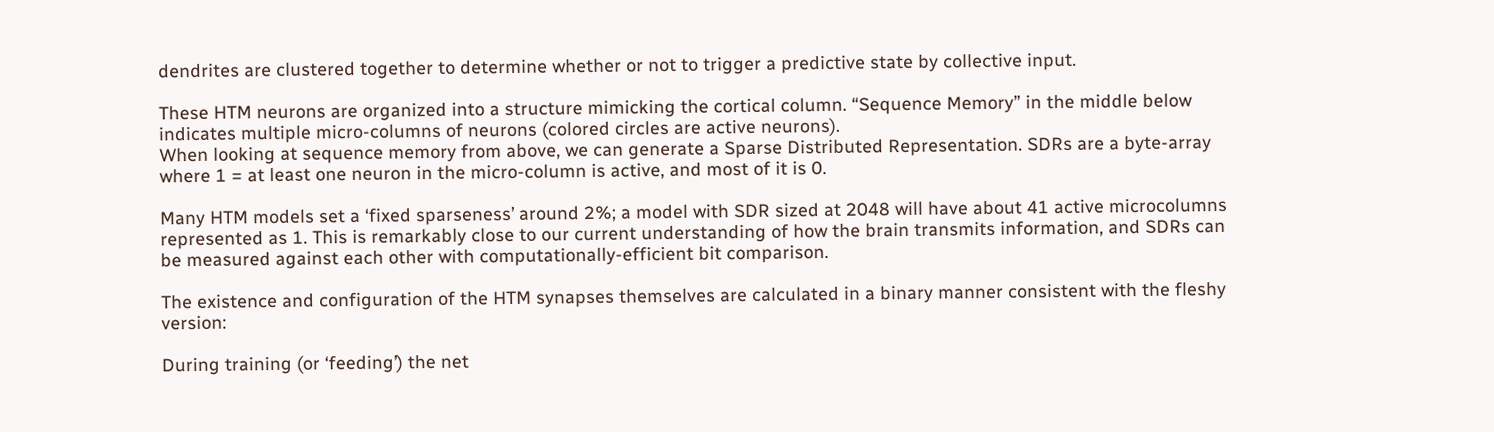dendrites are clustered together to determine whether or not to trigger a predictive state by collective input.

These HTM neurons are organized into a structure mimicking the cortical column. “Sequence Memory” in the middle below indicates multiple micro-columns of neurons (colored circles are active neurons).
When looking at sequence memory from above, we can generate a Sparse Distributed Representation. SDRs are a byte-array where 1 = at least one neuron in the micro-column is active, and most of it is 0.

Many HTM models set a ‘fixed sparseness’ around 2%; a model with SDR sized at 2048 will have about 41 active microcolumns represented as 1. This is remarkably close to our current understanding of how the brain transmits information, and SDRs can be measured against each other with computationally-efficient bit comparison.

The existence and configuration of the HTM synapses themselves are calculated in a binary manner consistent with the fleshy version:

During training (or ‘feeding’) the net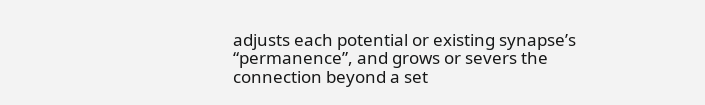adjusts each potential or existing synapse’s “permanence”, and grows or severs the connection beyond a set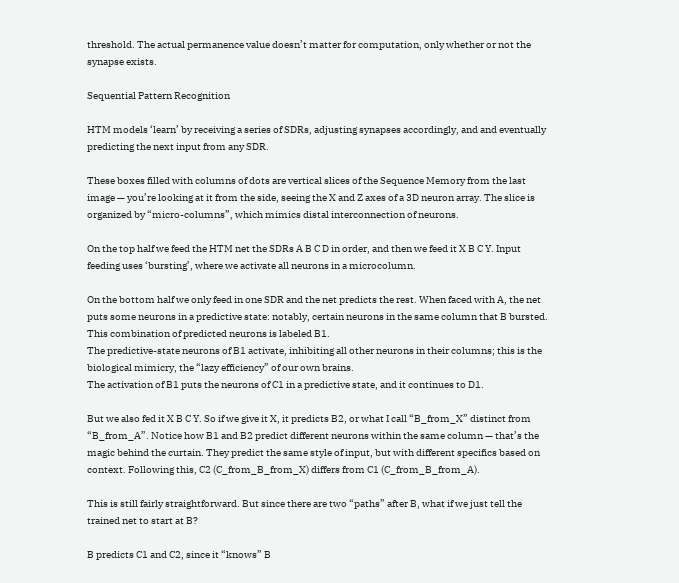threshold. The actual permanence value doesn’t matter for computation, only whether or not the synapse exists.

Sequential Pattern Recognition

HTM models ‘learn’ by receiving a series of SDRs, adjusting synapses accordingly, and and eventually predicting the next input from any SDR.

These boxes filled with columns of dots are vertical slices of the Sequence Memory from the last image — you’re looking at it from the side, seeing the X and Z axes of a 3D neuron array. The slice is organized by “micro-columns”, which mimics distal interconnection of neurons.

On the top half we feed the HTM net the SDRs A B C D in order, and then we feed it X B C Y. Input feeding uses ‘bursting’, where we activate all neurons in a microcolumn.

On the bottom half we only feed in one SDR and the net predicts the rest. When faced with A, the net puts some neurons in a predictive state: notably, certain neurons in the same column that B bursted. This combination of predicted neurons is labeled B1.
The predictive-state neurons of B1 activate, inhibiting all other neurons in their columns; this is the biological mimicry, the “lazy efficiency” of our own brains.
The activation of B1 puts the neurons of C1 in a predictive state, and it continues to D1.

But we also fed it X B C Y. So if we give it X, it predicts B2, or what I call “B_from_X” distinct from “B_from_A”. Notice how B1 and B2 predict different neurons within the same column — that’s the magic behind the curtain. They predict the same style of input, but with different specifics based on context. Following this, C2 (C_from_B_from_X) differs from C1 (C_from_B_from_A).

This is still fairly straightforward. But since there are two “paths” after B, what if we just tell the trained net to start at B?

B predicts C1 and C2, since it “knows” B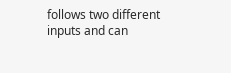follows two different inputs and can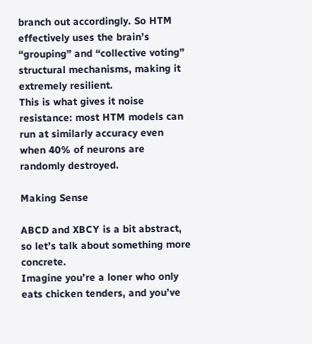branch out accordingly. So HTM effectively uses the brain’s “grouping” and “collective voting” structural mechanisms, making it extremely resilient.
This is what gives it noise resistance: most HTM models can run at similarly accuracy even when 40% of neurons are randomly destroyed.

Making Sense

ABCD and XBCY is a bit abstract, so let’s talk about something more concrete.
Imagine you’re a loner who only eats chicken tenders, and you’ve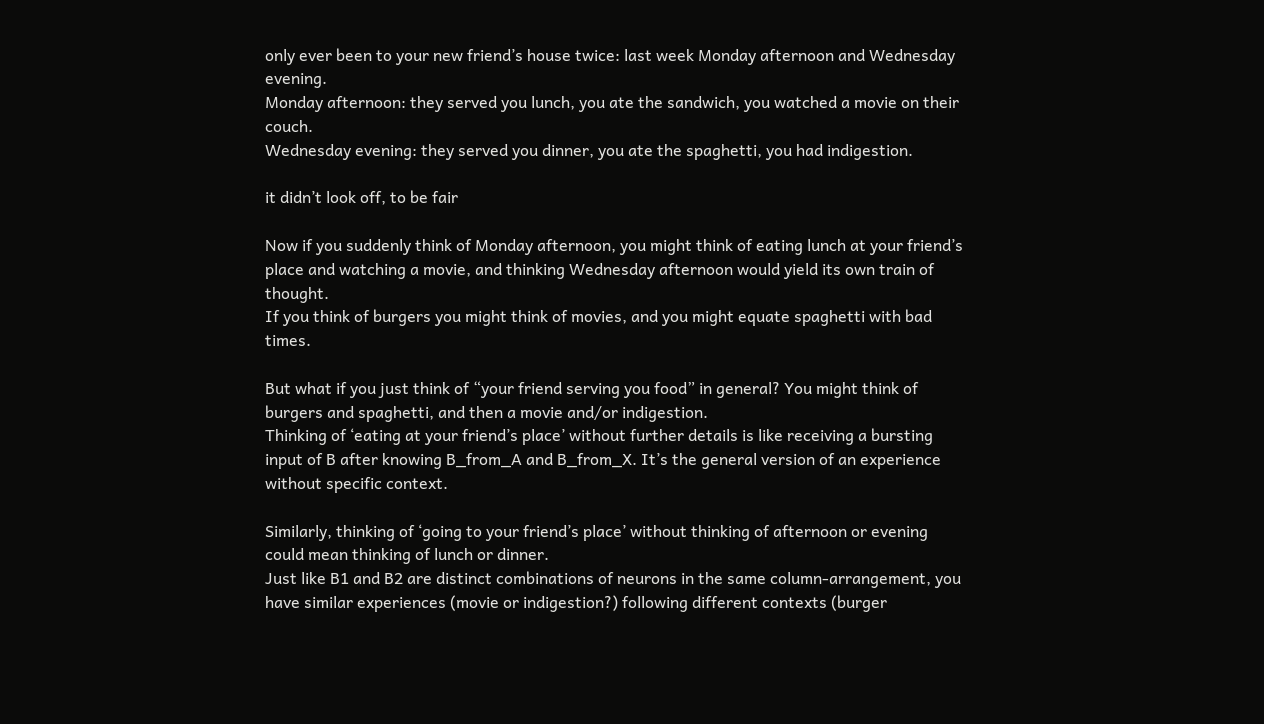only ever been to your new friend’s house twice: last week Monday afternoon and Wednesday evening.
Monday afternoon: they served you lunch, you ate the sandwich, you watched a movie on their couch.
Wednesday evening: they served you dinner, you ate the spaghetti, you had indigestion.

it didn’t look off, to be fair

Now if you suddenly think of Monday afternoon, you might think of eating lunch at your friend’s place and watching a movie, and thinking Wednesday afternoon would yield its own train of thought.
If you think of burgers you might think of movies, and you might equate spaghetti with bad times.

But what if you just think of “your friend serving you food” in general? You might think of burgers and spaghetti, and then a movie and/or indigestion.
Thinking of ‘eating at your friend’s place’ without further details is like receiving a bursting input of B after knowing B_from_A and B_from_X. It’s the general version of an experience without specific context.

Similarly, thinking of ‘going to your friend’s place’ without thinking of afternoon or evening could mean thinking of lunch or dinner.
Just like B1 and B2 are distinct combinations of neurons in the same column-arrangement, you have similar experiences (movie or indigestion?) following different contexts (burger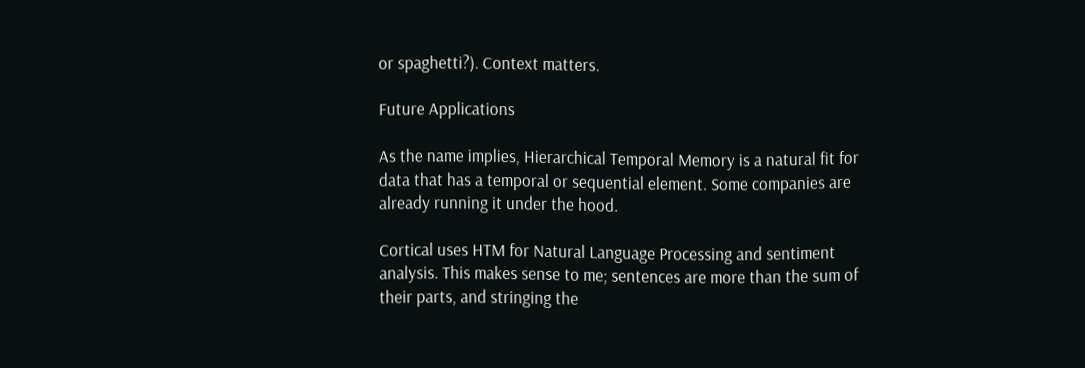or spaghetti?). Context matters.

Future Applications

As the name implies, Hierarchical Temporal Memory is a natural fit for data that has a temporal or sequential element. Some companies are already running it under the hood.

Cortical uses HTM for Natural Language Processing and sentiment analysis. This makes sense to me; sentences are more than the sum of their parts, and stringing the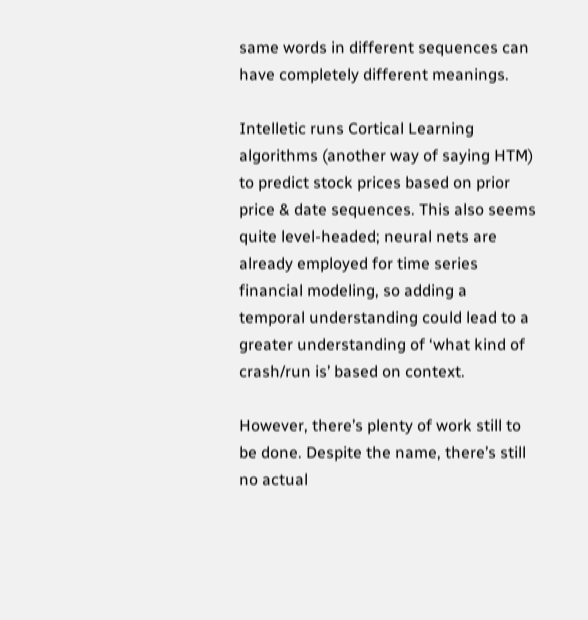same words in different sequences can have completely different meanings.

Intelletic runs Cortical Learning algorithms (another way of saying HTM) to predict stock prices based on prior price & date sequences. This also seems quite level-headed; neural nets are already employed for time series financial modeling, so adding a temporal understanding could lead to a greater understanding of ‘what kind of crash/run is’ based on context.

However, there’s plenty of work still to be done. Despite the name, there’s still no actual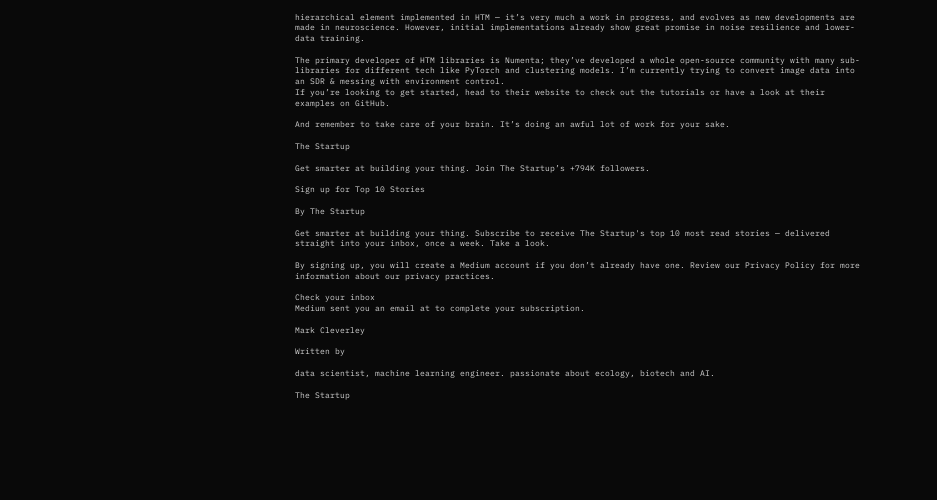hierarchical element implemented in HTM — it’s very much a work in progress, and evolves as new developments are made in neuroscience. However, initial implementations already show great promise in noise resilience and lower-data training.

The primary developer of HTM libraries is Numenta; they’ve developed a whole open-source community with many sub-libraries for different tech like PyTorch and clustering models. I’m currently trying to convert image data into an SDR & messing with environment control.
If you’re looking to get started, head to their website to check out the tutorials or have a look at their examples on GitHub.

And remember to take care of your brain. It’s doing an awful lot of work for your sake.

The Startup

Get smarter at building your thing. Join The Startup’s +794K followers.

Sign up for Top 10 Stories

By The Startup

Get smarter at building your thing. Subscribe to receive The Startup's top 10 most read stories — delivered straight into your inbox, once a week. Take a look.

By signing up, you will create a Medium account if you don’t already have one. Review our Privacy Policy for more information about our privacy practices.

Check your inbox
Medium sent you an email at to complete your subscription.

Mark Cleverley

Written by

data scientist, machine learning engineer. passionate about ecology, biotech and AI.

The Startup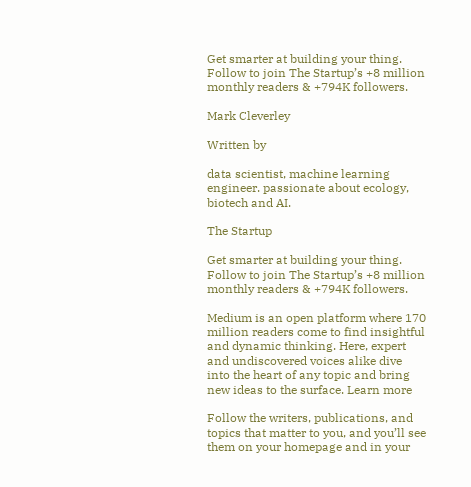Get smarter at building your thing. Follow to join The Startup’s +8 million monthly readers & +794K followers.

Mark Cleverley

Written by

data scientist, machine learning engineer. passionate about ecology, biotech and AI.

The Startup

Get smarter at building your thing. Follow to join The Startup’s +8 million monthly readers & +794K followers.

Medium is an open platform where 170 million readers come to find insightful and dynamic thinking. Here, expert and undiscovered voices alike dive into the heart of any topic and bring new ideas to the surface. Learn more

Follow the writers, publications, and topics that matter to you, and you’ll see them on your homepage and in your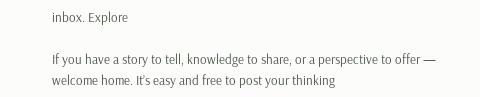inbox. Explore

If you have a story to tell, knowledge to share, or a perspective to offer — welcome home. It’s easy and free to post your thinking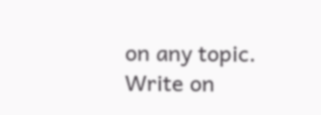on any topic. Write on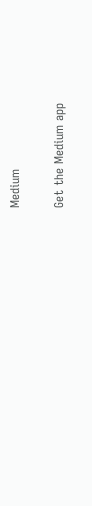Medium

Get the Medium app